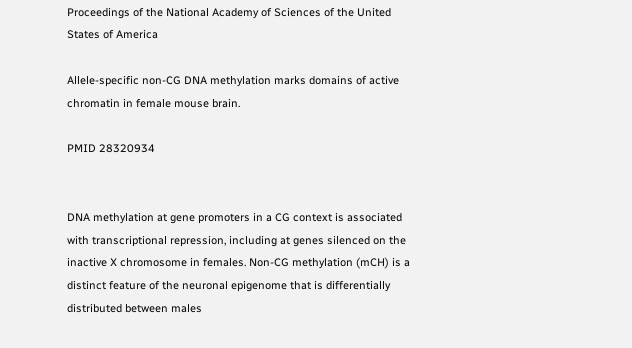Proceedings of the National Academy of Sciences of the United States of America

Allele-specific non-CG DNA methylation marks domains of active chromatin in female mouse brain.

PMID 28320934


DNA methylation at gene promoters in a CG context is associated with transcriptional repression, including at genes silenced on the inactive X chromosome in females. Non-CG methylation (mCH) is a distinct feature of the neuronal epigenome that is differentially distributed between males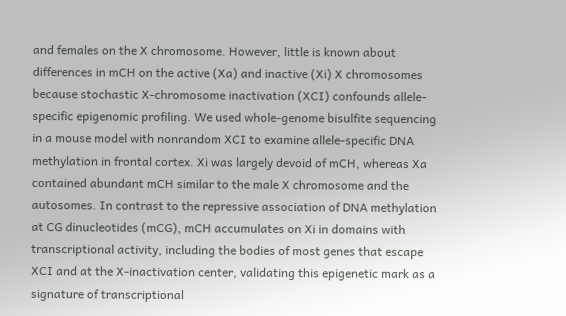and females on the X chromosome. However, little is known about differences in mCH on the active (Xa) and inactive (Xi) X chromosomes because stochastic X-chromosome inactivation (XCI) confounds allele-specific epigenomic profiling. We used whole-genome bisulfite sequencing in a mouse model with nonrandom XCI to examine allele-specific DNA methylation in frontal cortex. Xi was largely devoid of mCH, whereas Xa contained abundant mCH similar to the male X chromosome and the autosomes. In contrast to the repressive association of DNA methylation at CG dinucleotides (mCG), mCH accumulates on Xi in domains with transcriptional activity, including the bodies of most genes that escape XCI and at the X-inactivation center, validating this epigenetic mark as a signature of transcriptional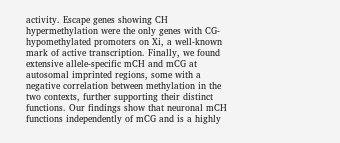activity. Escape genes showing CH hypermethylation were the only genes with CG-hypomethylated promoters on Xi, a well-known mark of active transcription. Finally, we found extensive allele-specific mCH and mCG at autosomal imprinted regions, some with a negative correlation between methylation in the two contexts, further supporting their distinct functions. Our findings show that neuronal mCH functions independently of mCG and is a highly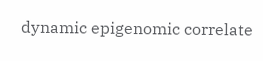dynamic epigenomic correlate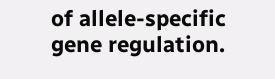of allele-specific gene regulation.